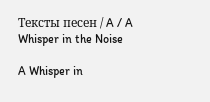Тексты песен / A / A Whisper in the Noise

A Whisper in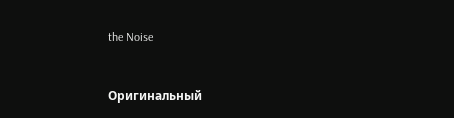the Noise


Оригинальный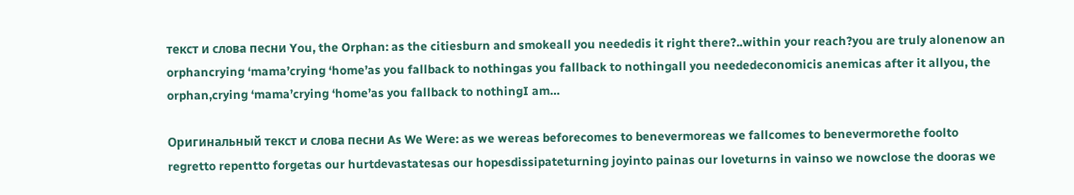текст и слова песни You, the Orphan: as the citiesburn and smokeall you neededis it right there?..within your reach?you are truly alonenow an orphancrying ‘mama’crying ‘home’as you fallback to nothingas you fallback to nothingall you neededeconomicis anemicas after it allyou, the orphan,crying ‘mama’crying ‘home’as you fallback to nothingI am…

Оригинальный текст и слова песни As We Were: as we wereas beforecomes to benevermoreas we fallcomes to benevermorethe foolto regretto repentto forgetas our hurtdevastatesas our hopesdissipateturning joyinto painas our loveturns in vainso we nowclose the dooras we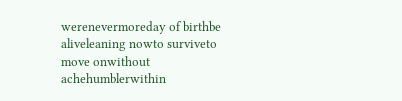werenevermoreday of birthbe aliveleaning nowto surviveto move onwithout achehumblerwithin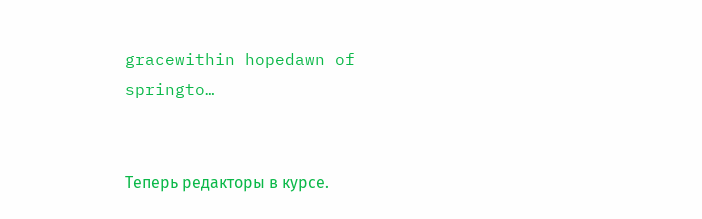gracewithin hopedawn of springto…


Теперь редакторы в курсе.